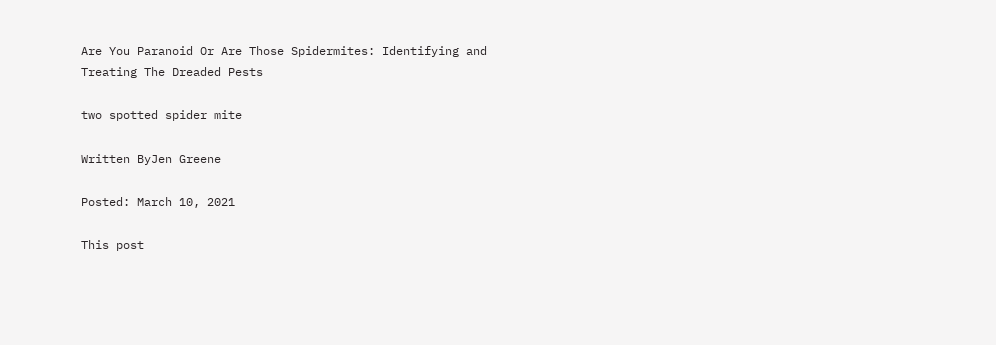Are You Paranoid Or Are Those Spidermites: Identifying and Treating The Dreaded Pests

two spotted spider mite

Written ByJen Greene

Posted: March 10, 2021

This post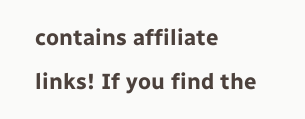contains affiliate links! If you find the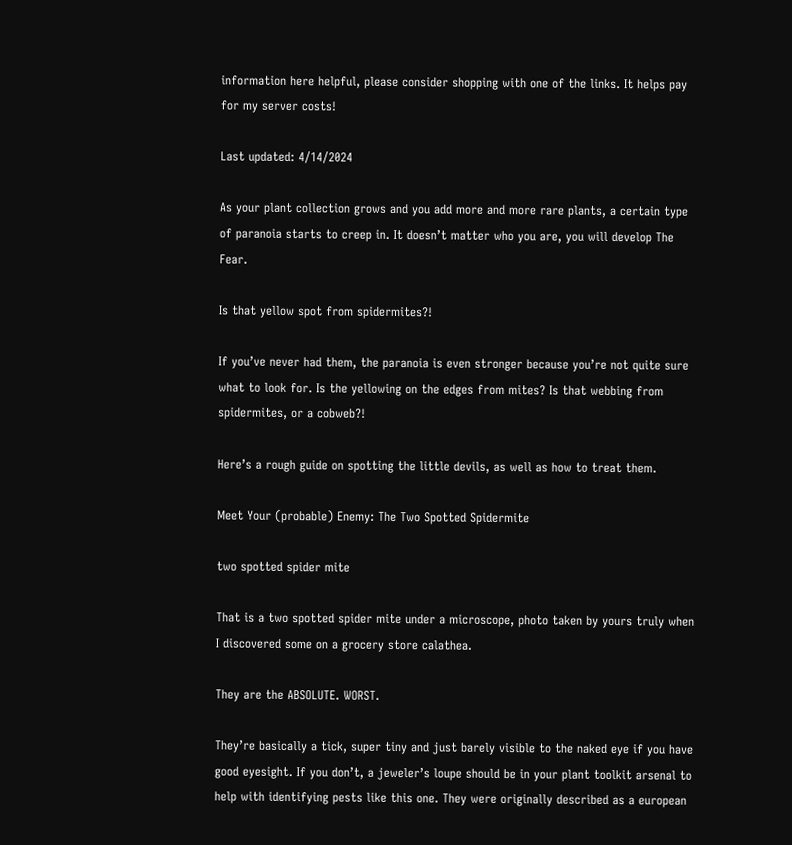information here helpful, please consider shopping with one of the links. It helps pay for my server costs!

Last updated: 4/14/2024

As your plant collection grows and you add more and more rare plants, a certain type of paranoia starts to creep in. It doesn’t matter who you are, you will develop The Fear.

Is that yellow spot from spidermites?!

If you’ve never had them, the paranoia is even stronger because you’re not quite sure what to look for. Is the yellowing on the edges from mites? Is that webbing from spidermites, or a cobweb?!

Here’s a rough guide on spotting the little devils, as well as how to treat them.

Meet Your (probable) Enemy: The Two Spotted Spidermite

two spotted spider mite

That is a two spotted spider mite under a microscope, photo taken by yours truly when I discovered some on a grocery store calathea.

They are the ABSOLUTE. WORST.

They’re basically a tick, super tiny and just barely visible to the naked eye if you have good eyesight. If you don’t, a jeweler’s loupe should be in your plant toolkit arsenal to help with identifying pests like this one. They were originally described as a european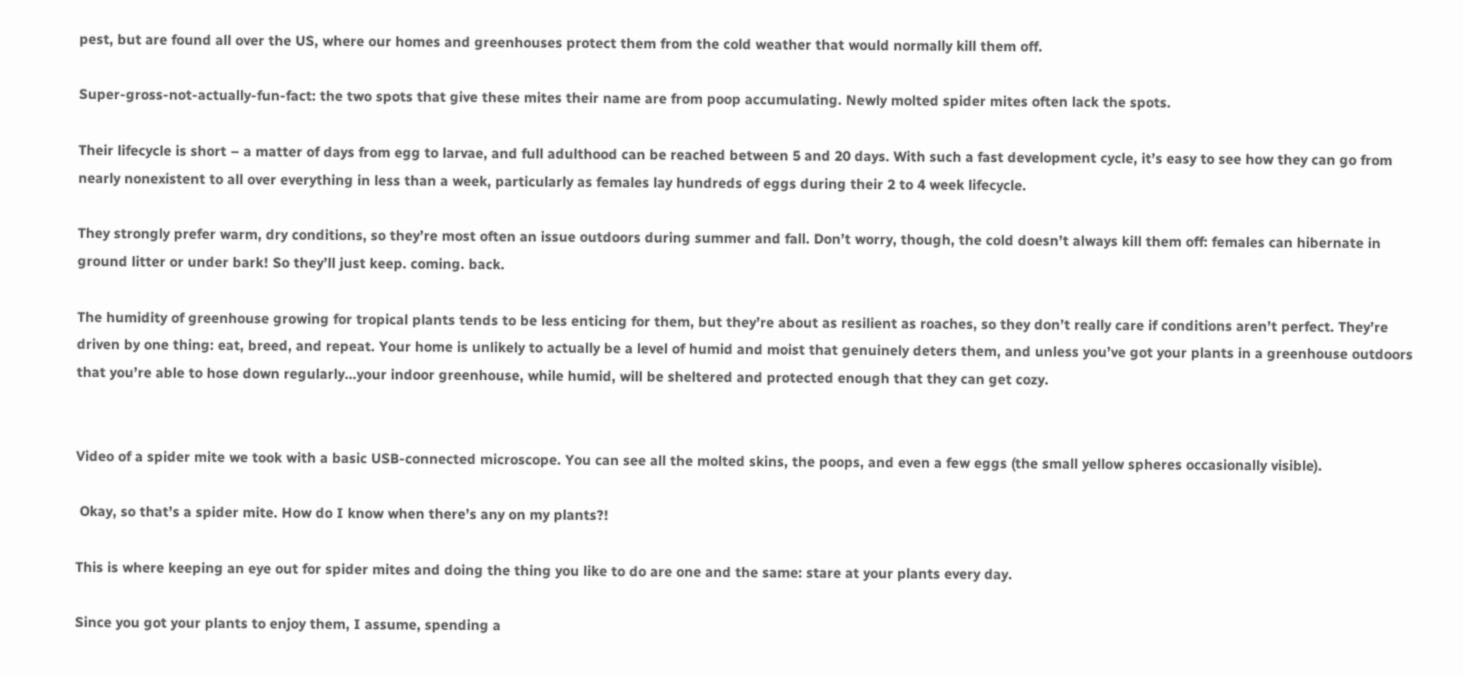pest, but are found all over the US, where our homes and greenhouses protect them from the cold weather that would normally kill them off.

Super-gross-not-actually-fun-fact: the two spots that give these mites their name are from poop accumulating. Newly molted spider mites often lack the spots.

Their lifecycle is short – a matter of days from egg to larvae, and full adulthood can be reached between 5 and 20 days. With such a fast development cycle, it’s easy to see how they can go from nearly nonexistent to all over everything in less than a week, particularly as females lay hundreds of eggs during their 2 to 4 week lifecycle.

They strongly prefer warm, dry conditions, so they’re most often an issue outdoors during summer and fall. Don’t worry, though, the cold doesn’t always kill them off: females can hibernate in ground litter or under bark! So they’ll just keep. coming. back.

The humidity of greenhouse growing for tropical plants tends to be less enticing for them, but they’re about as resilient as roaches, so they don’t really care if conditions aren’t perfect. They’re driven by one thing: eat, breed, and repeat. Your home is unlikely to actually be a level of humid and moist that genuinely deters them, and unless you’ve got your plants in a greenhouse outdoors that you’re able to hose down regularly…your indoor greenhouse, while humid, will be sheltered and protected enough that they can get cozy.


Video of a spider mite we took with a basic USB-connected microscope. You can see all the molted skins, the poops, and even a few eggs (the small yellow spheres occasionally visible).

 Okay, so that’s a spider mite. How do I know when there’s any on my plants?!

This is where keeping an eye out for spider mites and doing the thing you like to do are one and the same: stare at your plants every day.

Since you got your plants to enjoy them, I assume, spending a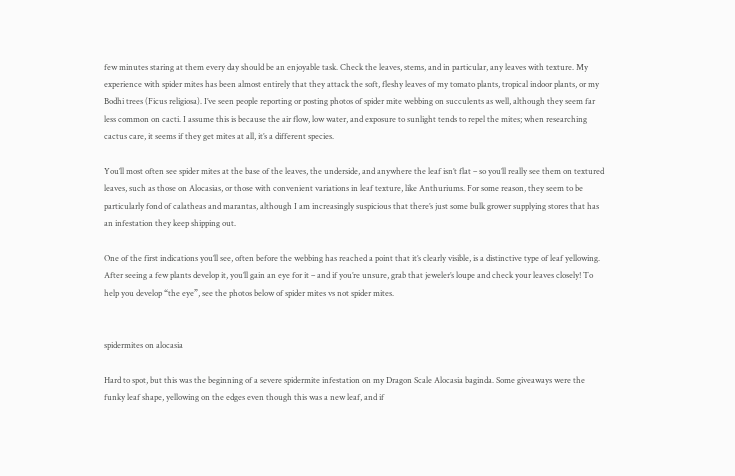few minutes staring at them every day should be an enjoyable task. Check the leaves, stems, and in particular, any leaves with texture. My experience with spider mites has been almost entirely that they attack the soft, fleshy leaves of my tomato plants, tropical indoor plants, or my Bodhi trees (Ficus religiosa). I’ve seen people reporting or posting photos of spider mite webbing on succulents as well, although they seem far less common on cacti. I assume this is because the air flow, low water, and exposure to sunlight tends to repel the mites; when researching cactus care, it seems if they get mites at all, it’s a different species.

You’ll most often see spider mites at the base of the leaves, the underside, and anywhere the leaf isn’t flat – so you’ll really see them on textured leaves, such as those on Alocasias, or those with convenient variations in leaf texture, like Anthuriums. For some reason, they seem to be particularly fond of calatheas and marantas, although I am increasingly suspicious that there’s just some bulk grower supplying stores that has an infestation they keep shipping out.

One of the first indications you’ll see, often before the webbing has reached a point that it’s clearly visible, is a distinctive type of leaf yellowing. After seeing a few plants develop it, you’ll gain an eye for it – and if you’re unsure, grab that jeweler’s loupe and check your leaves closely! To help you develop “the eye”, see the photos below of spider mites vs not spider mites.


spidermites on alocasia

Hard to spot, but this was the beginning of a severe spidermite infestation on my Dragon Scale Alocasia baginda. Some giveaways were the funky leaf shape, yellowing on the edges even though this was a new leaf, and if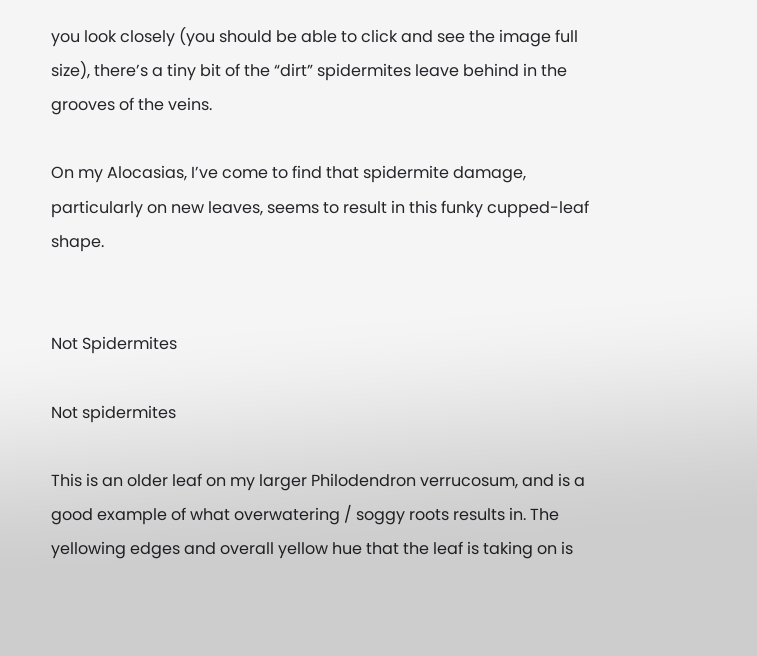you look closely (you should be able to click and see the image full size), there’s a tiny bit of the “dirt” spidermites leave behind in the grooves of the veins.

On my Alocasias, I’ve come to find that spidermite damage, particularly on new leaves, seems to result in this funky cupped-leaf shape.


Not Spidermites

Not spidermites

This is an older leaf on my larger Philodendron verrucosum, and is a good example of what overwatering / soggy roots results in. The yellowing edges and overall yellow hue that the leaf is taking on is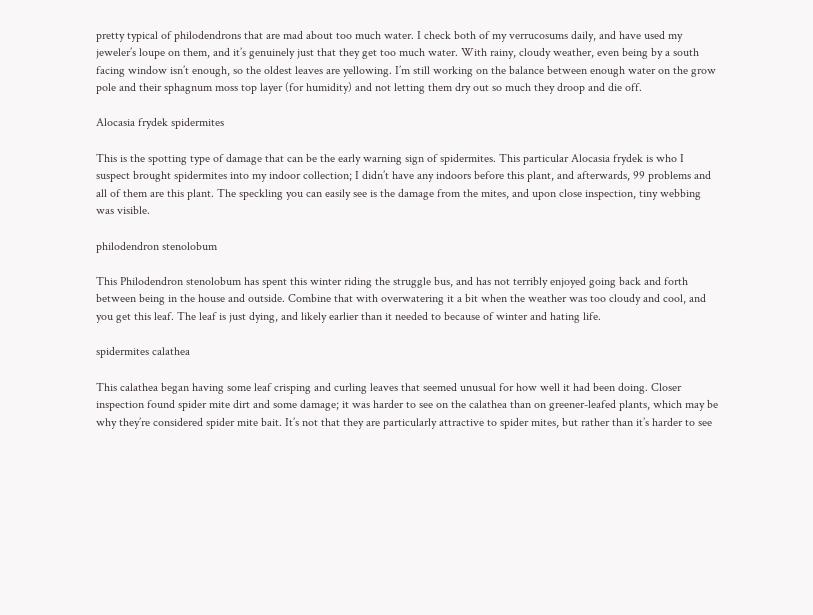pretty typical of philodendrons that are mad about too much water. I check both of my verrucosums daily, and have used my jeweler’s loupe on them, and it’s genuinely just that they get too much water. With rainy, cloudy weather, even being by a south facing window isn’t enough, so the oldest leaves are yellowing. I’m still working on the balance between enough water on the grow pole and their sphagnum moss top layer (for humidity) and not letting them dry out so much they droop and die off.

Alocasia frydek spidermites

This is the spotting type of damage that can be the early warning sign of spidermites. This particular Alocasia frydek is who I suspect brought spidermites into my indoor collection; I didn’t have any indoors before this plant, and afterwards, 99 problems and all of them are this plant. The speckling you can easily see is the damage from the mites, and upon close inspection, tiny webbing was visible.

philodendron stenolobum

This Philodendron stenolobum has spent this winter riding the struggle bus, and has not terribly enjoyed going back and forth between being in the house and outside. Combine that with overwatering it a bit when the weather was too cloudy and cool, and you get this leaf. The leaf is just dying, and likely earlier than it needed to because of winter and hating life.

spidermites calathea

This calathea began having some leaf crisping and curling leaves that seemed unusual for how well it had been doing. Closer inspection found spider mite dirt and some damage; it was harder to see on the calathea than on greener-leafed plants, which may be why they’re considered spider mite bait. It’s not that they are particularly attractive to spider mites, but rather than it’s harder to see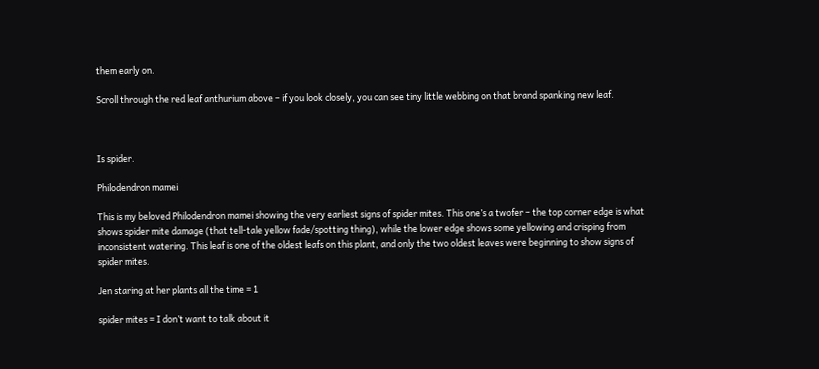them early on.

Scroll through the red leaf anthurium above – if you look closely, you can see tiny little webbing on that brand spanking new leaf.



Is spider.

Philodendron mamei

This is my beloved Philodendron mamei showing the very earliest signs of spider mites. This one’s a twofer – the top corner edge is what shows spider mite damage (that tell-tale yellow fade/spotting thing), while the lower edge shows some yellowing and crisping from inconsistent watering. This leaf is one of the oldest leafs on this plant, and only the two oldest leaves were beginning to show signs of spider mites.

Jen staring at her plants all the time = 1

spider mites = I don’t want to talk about it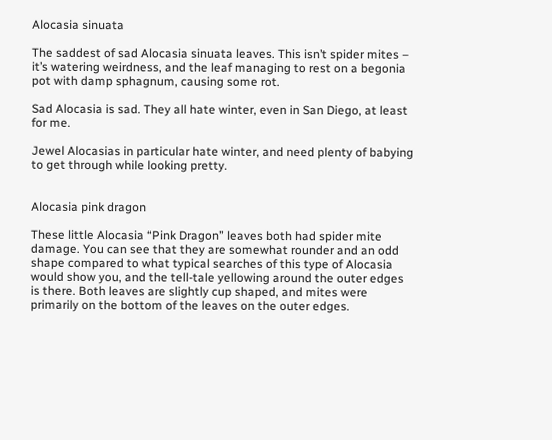Alocasia sinuata

The saddest of sad Alocasia sinuata leaves. This isn’t spider mites – it’s watering weirdness, and the leaf managing to rest on a begonia pot with damp sphagnum, causing some rot.

Sad Alocasia is sad. They all hate winter, even in San Diego, at least for me.

Jewel Alocasias in particular hate winter, and need plenty of babying to get through while looking pretty.


Alocasia pink dragon

These little Alocasia “Pink Dragon” leaves both had spider mite damage. You can see that they are somewhat rounder and an odd shape compared to what typical searches of this type of Alocasia would show you, and the tell-tale yellowing around the outer edges is there. Both leaves are slightly cup shaped, and mites were primarily on the bottom of the leaves on the outer edges.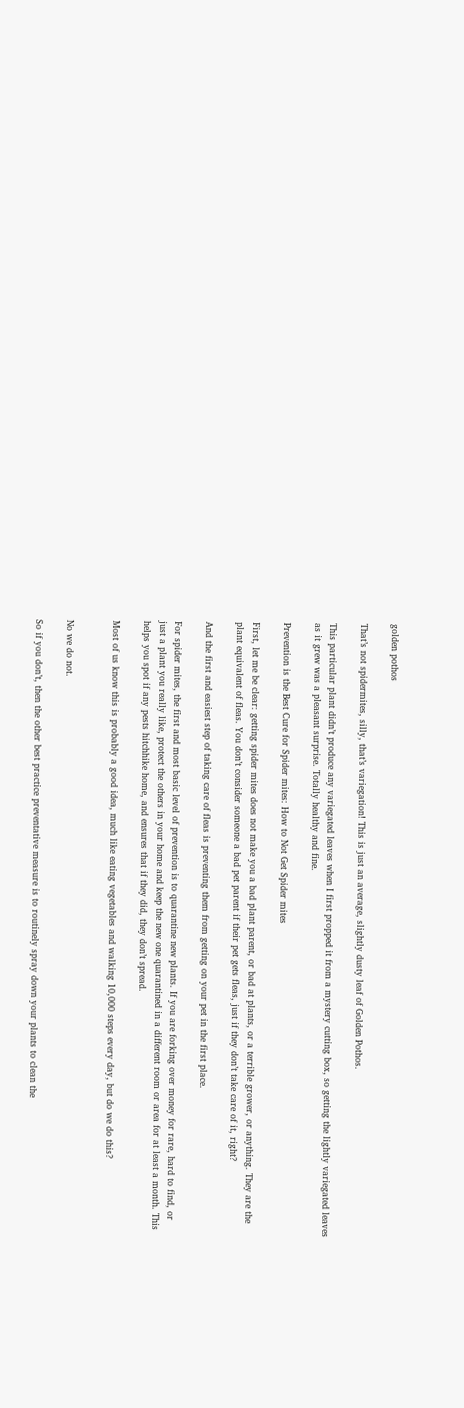golden pothos

That’s not spidermites, silly, that’s variegation! This is just an average, slightly dusty leaf of Golden Pothos.

This particular plant didn’t produce any variegated leaves when I first propped it from a mystery cutting box, so getting the lightly variegated leaves as it grew was a pleasant surprise. Totally healthy and fine.

Prevention is the Best Cure for Spider mites: How to Not Get Spider mites

First, let me be clear: getting spider mites does not make you a bad plant parent, or bad at plants, or a terrible grower, or anything. They are the plant equivalent of fleas. You don’t consider someone a bad pet parent if their pet gets fleas, just if they don’t take care of it, right?

And the first and easiest step of taking care of fleas is preventing them from getting on your pet in the first place.

For spider mites, the first and most basic level of prevention is to quarantine new plants. If you are forking over money for rare, hard to find, or just a plant you really like, protect the others in your home and keep the new one quarantined in a different room or area for at least a month. This helps you spot if any pests hitchhike home, and ensures that if they did, they don’t spread.

Most of us know this is probably a good idea, much like eating vegetables and walking 10,000 steps every day, but do we do this?


No we do not.

So if you don’t, then the other best practice preventative measure is to routinely spray down your plants to clean the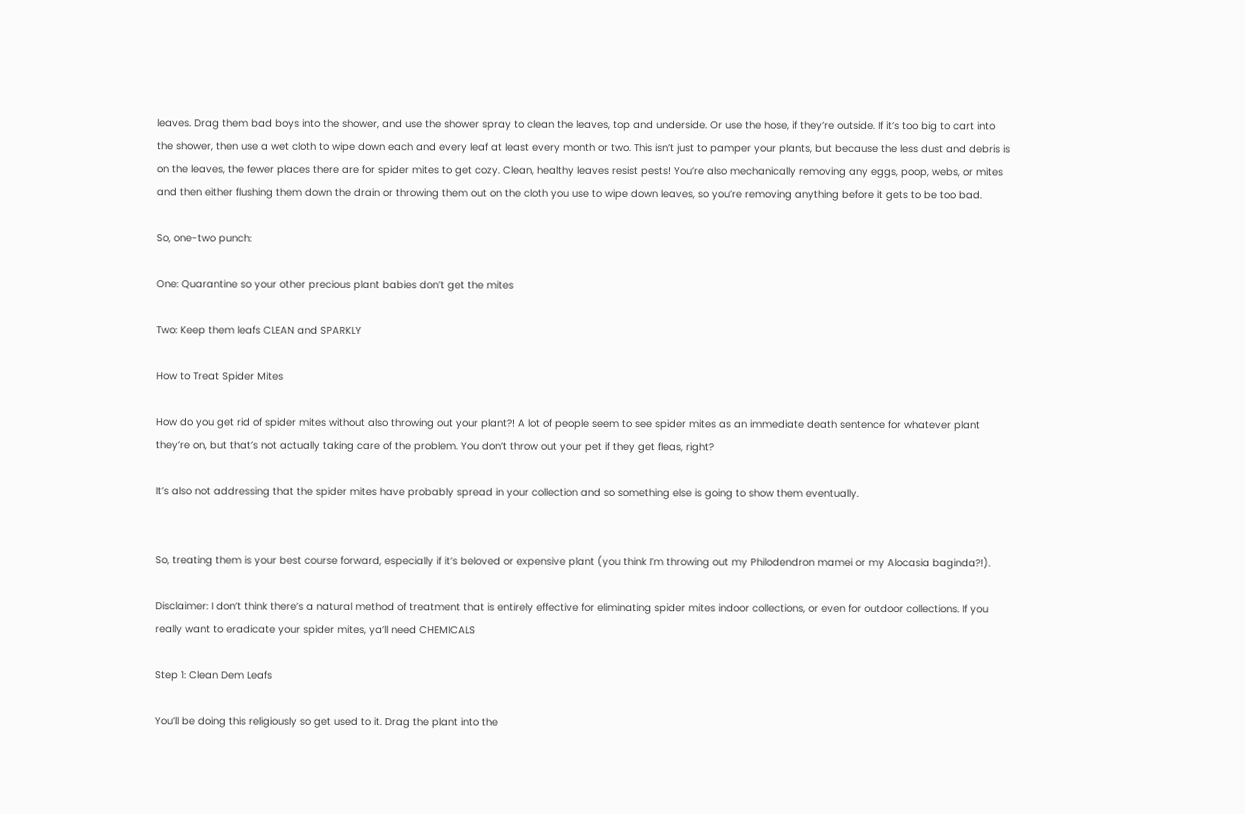leaves. Drag them bad boys into the shower, and use the shower spray to clean the leaves, top and underside. Or use the hose, if they’re outside. If it’s too big to cart into the shower, then use a wet cloth to wipe down each and every leaf at least every month or two. This isn’t just to pamper your plants, but because the less dust and debris is on the leaves, the fewer places there are for spider mites to get cozy. Clean, healthy leaves resist pests! You’re also mechanically removing any eggs, poop, webs, or mites and then either flushing them down the drain or throwing them out on the cloth you use to wipe down leaves, so you’re removing anything before it gets to be too bad.

So, one-two punch:

One: Quarantine so your other precious plant babies don’t get the mites

Two: Keep them leafs CLEAN and SPARKLY

How to Treat Spider Mites

How do you get rid of spider mites without also throwing out your plant?! A lot of people seem to see spider mites as an immediate death sentence for whatever plant they’re on, but that’s not actually taking care of the problem. You don’t throw out your pet if they get fleas, right?

It’s also not addressing that the spider mites have probably spread in your collection and so something else is going to show them eventually.


So, treating them is your best course forward, especially if it’s beloved or expensive plant (you think I’m throwing out my Philodendron mamei or my Alocasia baginda?!).

Disclaimer: I don’t think there’s a natural method of treatment that is entirely effective for eliminating spider mites indoor collections, or even for outdoor collections. If you really want to eradicate your spider mites, ya’ll need CHEMICALS

Step 1: Clean Dem Leafs

You’ll be doing this religiously so get used to it. Drag the plant into the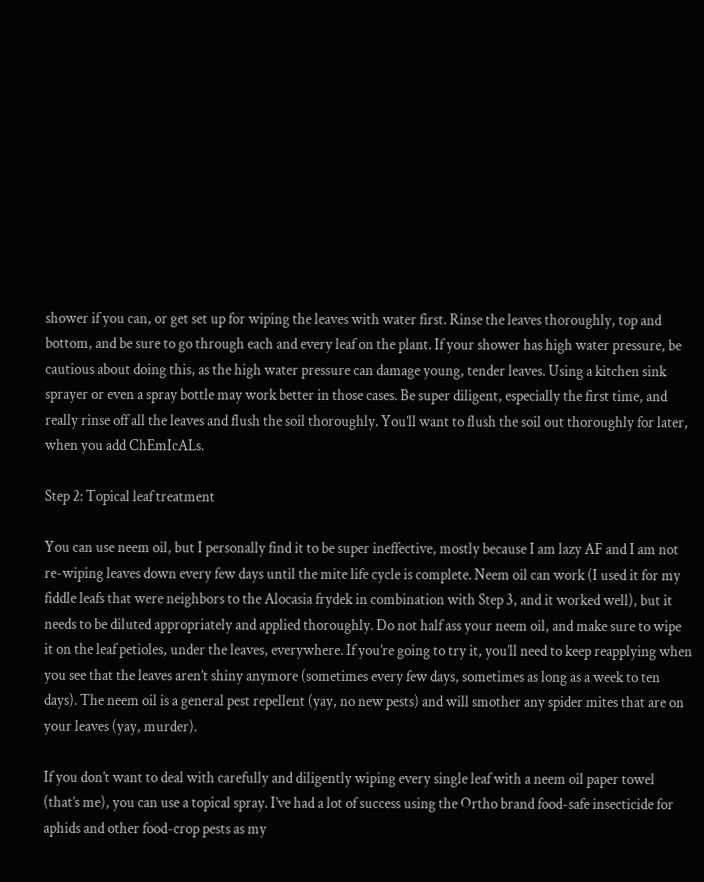shower if you can, or get set up for wiping the leaves with water first. Rinse the leaves thoroughly, top and bottom, and be sure to go through each and every leaf on the plant. If your shower has high water pressure, be cautious about doing this, as the high water pressure can damage young, tender leaves. Using a kitchen sink sprayer or even a spray bottle may work better in those cases. Be super diligent, especially the first time, and really rinse off all the leaves and flush the soil thoroughly. You’ll want to flush the soil out thoroughly for later, when you add ChEmIcALs.

Step 2: Topical leaf treatment

You can use neem oil, but I personally find it to be super ineffective, mostly because I am lazy AF and I am not re-wiping leaves down every few days until the mite life cycle is complete. Neem oil can work (I used it for my fiddle leafs that were neighbors to the Alocasia frydek in combination with Step 3, and it worked well), but it needs to be diluted appropriately and applied thoroughly. Do not half ass your neem oil, and make sure to wipe it on the leaf petioles, under the leaves, everywhere. If you’re going to try it, you’ll need to keep reapplying when you see that the leaves aren’t shiny anymore (sometimes every few days, sometimes as long as a week to ten days). The neem oil is a general pest repellent (yay, no new pests) and will smother any spider mites that are on your leaves (yay, murder).

If you don’t want to deal with carefully and diligently wiping every single leaf with a neem oil paper towel (that’s me), you can use a topical spray. I’ve had a lot of success using the Ortho brand food-safe insecticide for aphids and other food-crop pests as my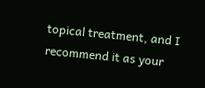topical treatment, and I recommend it as your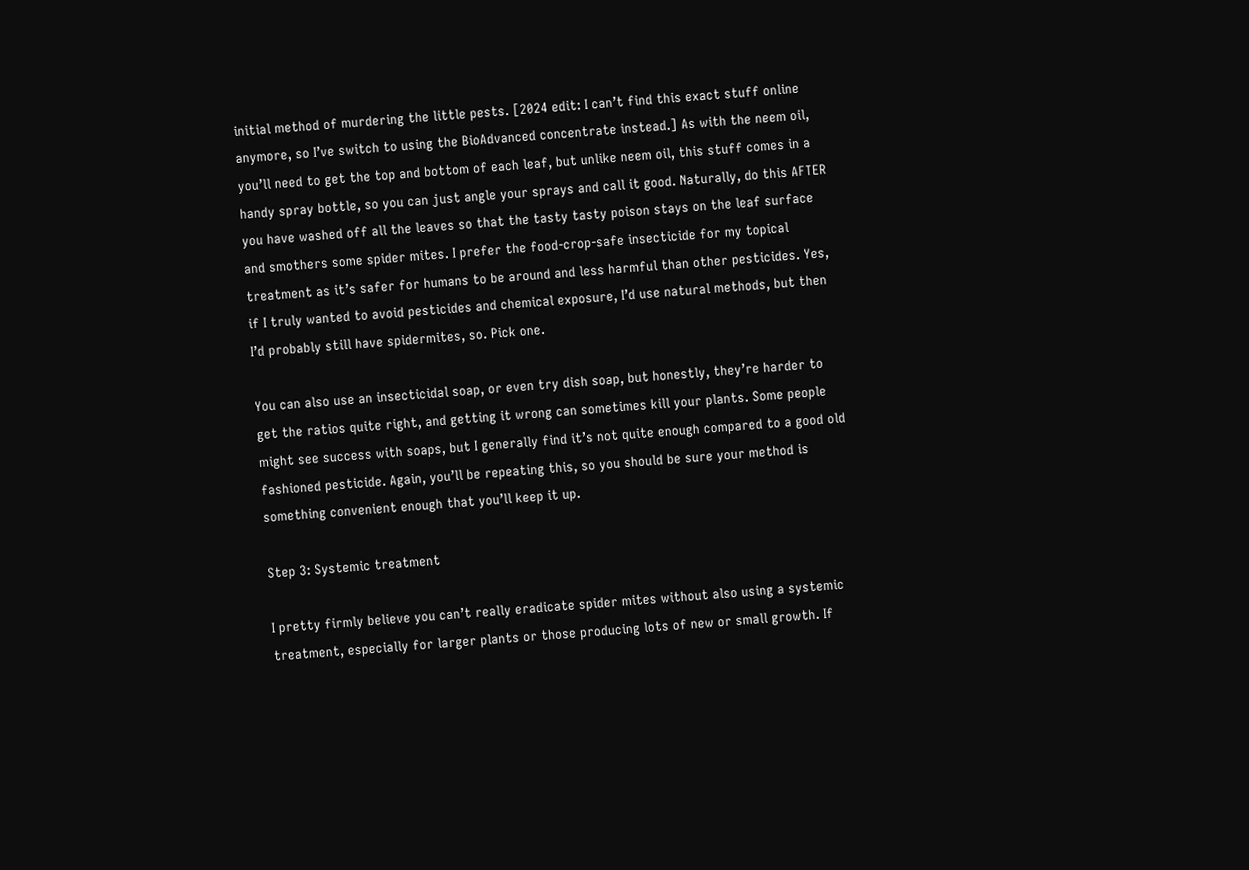initial method of murdering the little pests. [2024 edit: I can’t find this exact stuff online anymore, so I’ve switch to using the BioAdvanced concentrate instead.] As with the neem oil, you’ll need to get the top and bottom of each leaf, but unlike neem oil, this stuff comes in a handy spray bottle, so you can just angle your sprays and call it good. Naturally, do this AFTER you have washed off all the leaves so that the tasty tasty poison stays on the leaf surface and smothers some spider mites. I prefer the food-crop-safe insecticide for my topical treatment as it’s safer for humans to be around and less harmful than other pesticides. Yes, if I truly wanted to avoid pesticides and chemical exposure, I’d use natural methods, but then I’d probably still have spidermites, so. Pick one.

You can also use an insecticidal soap, or even try dish soap, but honestly, they’re harder to get the ratios quite right, and getting it wrong can sometimes kill your plants. Some people might see success with soaps, but I generally find it’s not quite enough compared to a good old fashioned pesticide. Again, you’ll be repeating this, so you should be sure your method is something convenient enough that you’ll keep it up.

Step 3: Systemic treatment

I pretty firmly believe you can’t really eradicate spider mites without also using a systemic treatment, especially for larger plants or those producing lots of new or small growth. If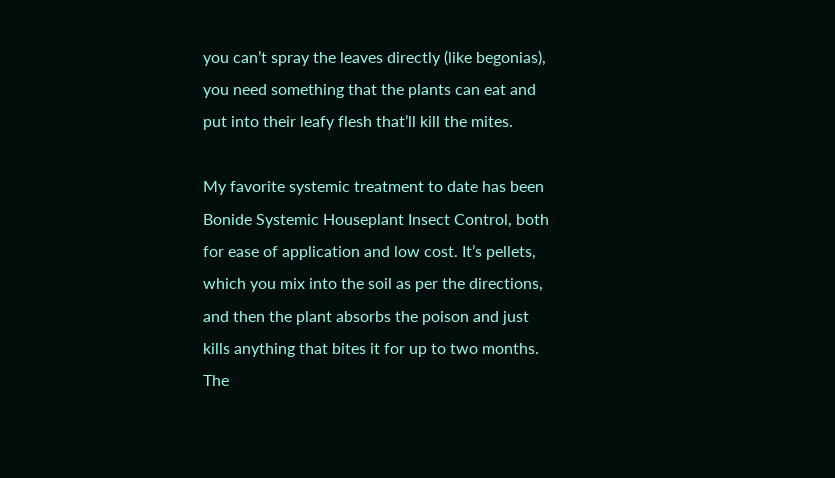you can’t spray the leaves directly (like begonias), you need something that the plants can eat and put into their leafy flesh that’ll kill the mites.

My favorite systemic treatment to date has been Bonide Systemic Houseplant Insect Control, both for ease of application and low cost. It’s pellets, which you mix into the soil as per the directions, and then the plant absorbs the poison and just kills anything that bites it for up to two months. The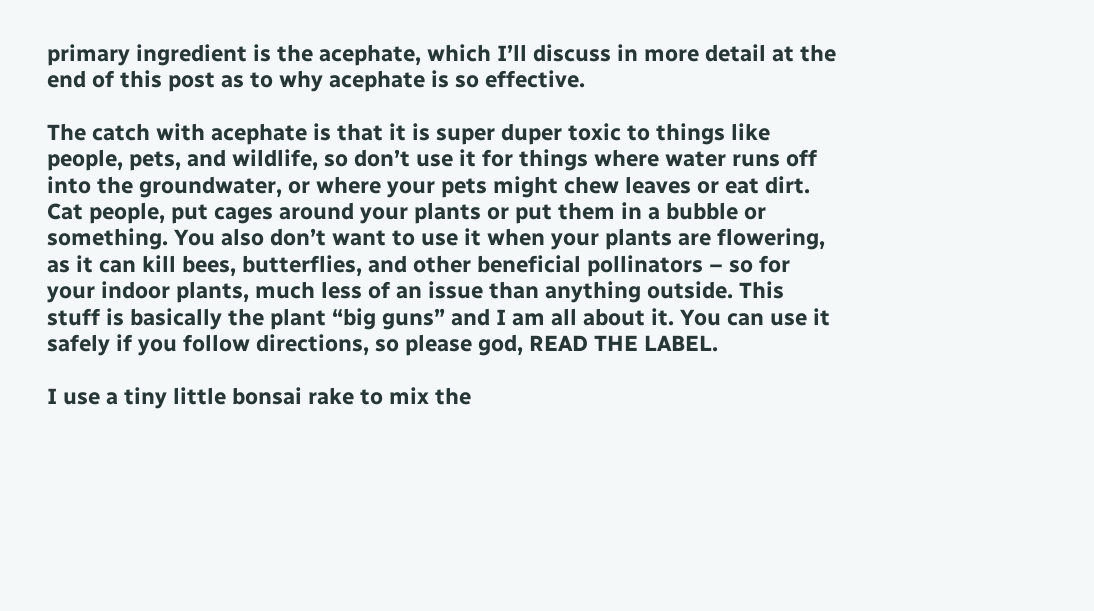primary ingredient is the acephate, which I’ll discuss in more detail at the end of this post as to why acephate is so effective.

The catch with acephate is that it is super duper toxic to things like people, pets, and wildlife, so don’t use it for things where water runs off into the groundwater, or where your pets might chew leaves or eat dirt. Cat people, put cages around your plants or put them in a bubble or something. You also don’t want to use it when your plants are flowering, as it can kill bees, butterflies, and other beneficial pollinators – so for your indoor plants, much less of an issue than anything outside. This stuff is basically the plant “big guns” and I am all about it. You can use it safely if you follow directions, so please god, READ THE LABEL.

I use a tiny little bonsai rake to mix the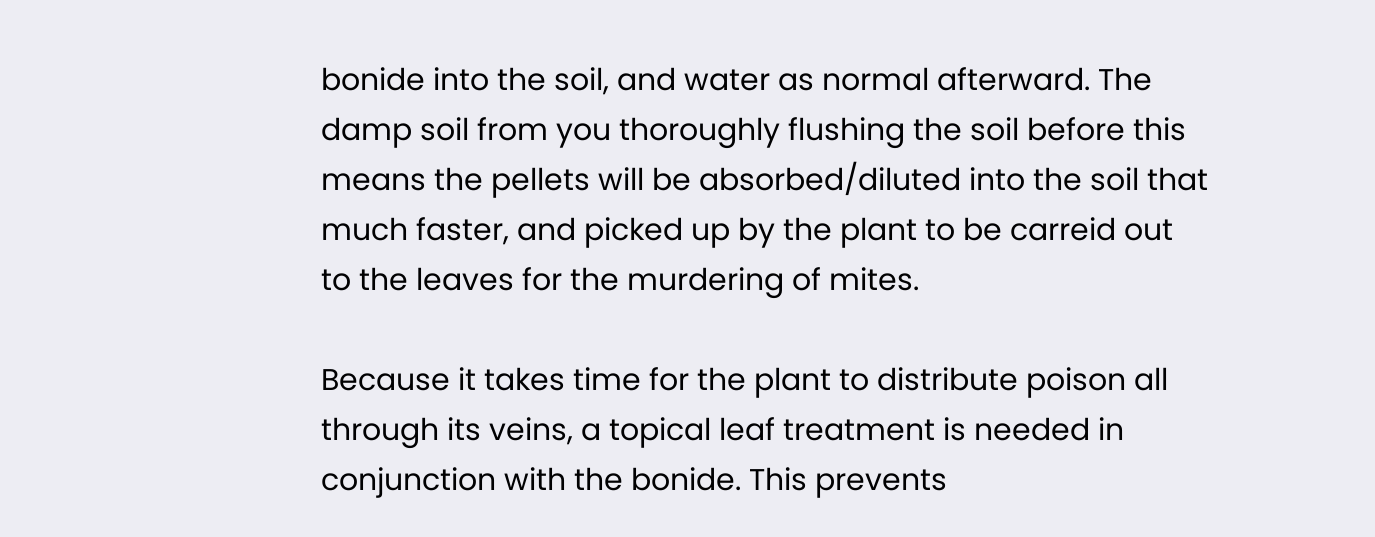bonide into the soil, and water as normal afterward. The damp soil from you thoroughly flushing the soil before this means the pellets will be absorbed/diluted into the soil that much faster, and picked up by the plant to be carreid out to the leaves for the murdering of mites.

Because it takes time for the plant to distribute poison all through its veins, a topical leaf treatment is needed in conjunction with the bonide. This prevents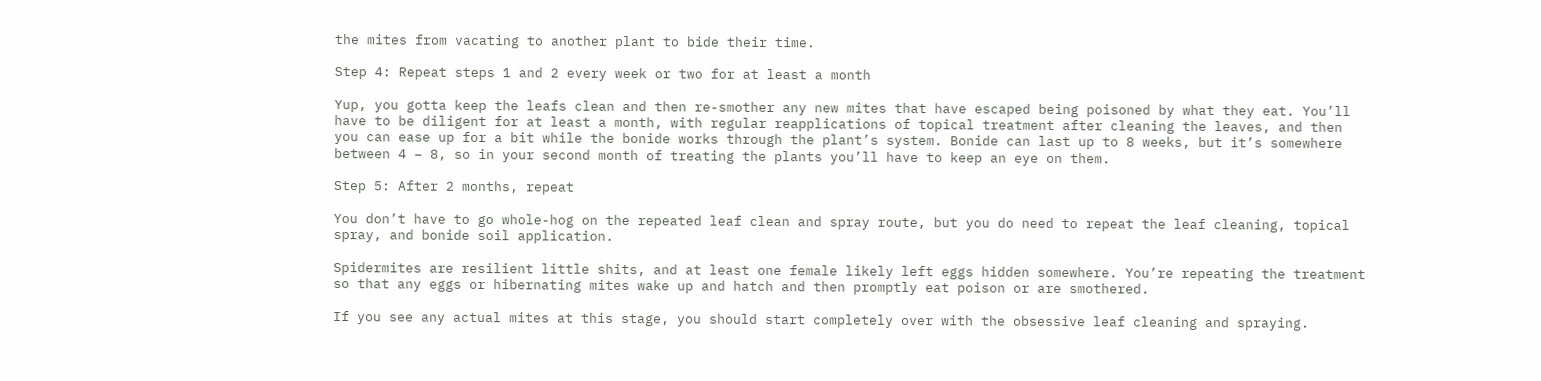the mites from vacating to another plant to bide their time.

Step 4: Repeat steps 1 and 2 every week or two for at least a month

Yup, you gotta keep the leafs clean and then re-smother any new mites that have escaped being poisoned by what they eat. You’ll have to be diligent for at least a month, with regular reapplications of topical treatment after cleaning the leaves, and then you can ease up for a bit while the bonide works through the plant’s system. Bonide can last up to 8 weeks, but it’s somewhere between 4 – 8, so in your second month of treating the plants you’ll have to keep an eye on them.

Step 5: After 2 months, repeat

You don’t have to go whole-hog on the repeated leaf clean and spray route, but you do need to repeat the leaf cleaning, topical spray, and bonide soil application.

Spidermites are resilient little shits, and at least one female likely left eggs hidden somewhere. You’re repeating the treatment so that any eggs or hibernating mites wake up and hatch and then promptly eat poison or are smothered.

If you see any actual mites at this stage, you should start completely over with the obsessive leaf cleaning and spraying.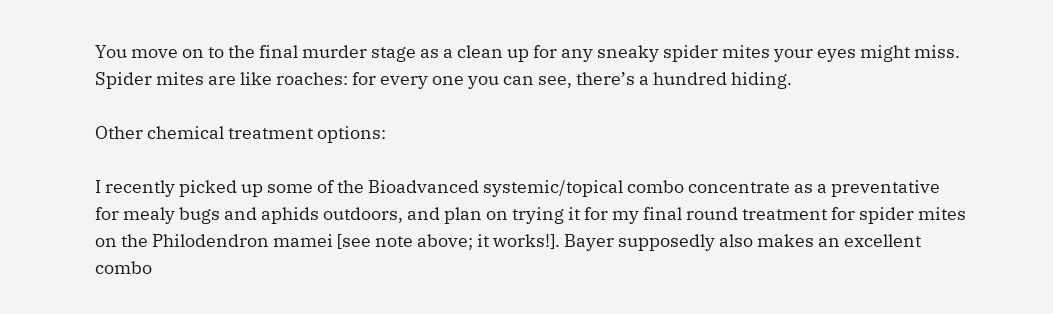You move on to the final murder stage as a clean up for any sneaky spider mites your eyes might miss. Spider mites are like roaches: for every one you can see, there’s a hundred hiding.

Other chemical treatment options:

I recently picked up some of the Bioadvanced systemic/topical combo concentrate as a preventative for mealy bugs and aphids outdoors, and plan on trying it for my final round treatment for spider mites on the Philodendron mamei [see note above; it works!]. Bayer supposedly also makes an excellent combo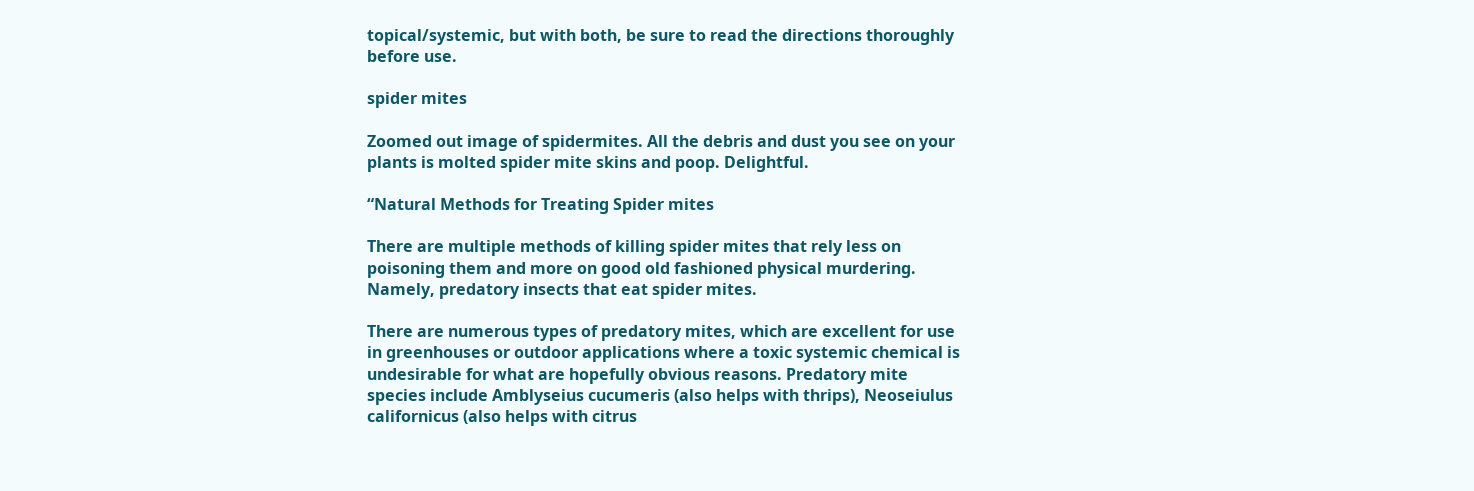topical/systemic, but with both, be sure to read the directions thoroughly before use.

spider mites

Zoomed out image of spidermites. All the debris and dust you see on your plants is molted spider mite skins and poop. Delightful.

“Natural Methods for Treating Spider mites

There are multiple methods of killing spider mites that rely less on poisoning them and more on good old fashioned physical murdering. Namely, predatory insects that eat spider mites.

There are numerous types of predatory mites, which are excellent for use in greenhouses or outdoor applications where a toxic systemic chemical is undesirable for what are hopefully obvious reasons. Predatory mite species include Amblyseius cucumeris (also helps with thrips), Neoseiulus californicus (also helps with citrus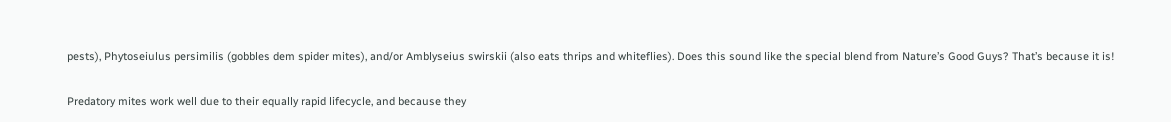pests), Phytoseiulus persimilis (gobbles dem spider mites), and/or Amblyseius swirskii (also eats thrips and whiteflies). Does this sound like the special blend from Nature’s Good Guys? That’s because it is!

Predatory mites work well due to their equally rapid lifecycle, and because they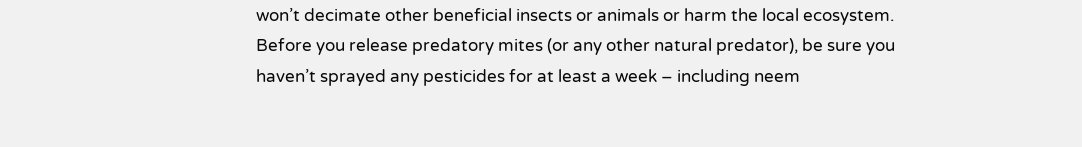won’t decimate other beneficial insects or animals or harm the local ecosystem. Before you release predatory mites (or any other natural predator), be sure you haven’t sprayed any pesticides for at least a week – including neem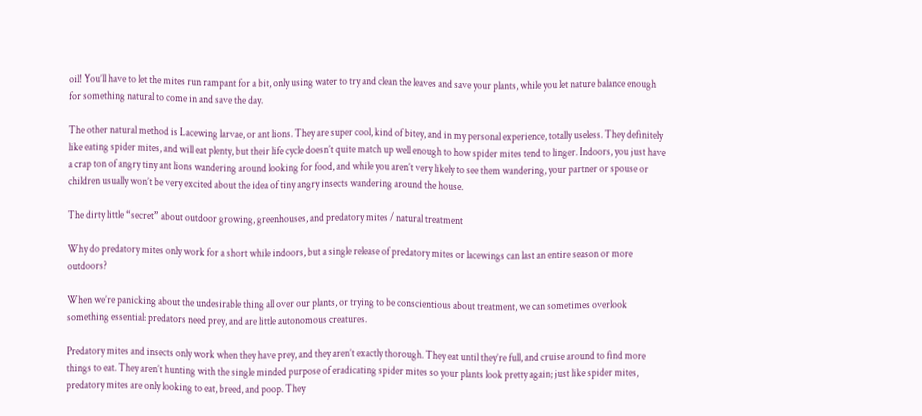oil! You’ll have to let the mites run rampant for a bit, only using water to try and clean the leaves and save your plants, while you let nature balance enough for something natural to come in and save the day.

The other natural method is Lacewing larvae, or ant lions. They are super cool, kind of bitey, and in my personal experience, totally useless. They definitely like eating spider mites, and will eat plenty, but their life cycle doesn’t quite match up well enough to how spider mites tend to linger. Indoors, you just have a crap ton of angry tiny ant lions wandering around looking for food, and while you aren’t very likely to see them wandering, your partner or spouse or children usually won’t be very excited about the idea of tiny angry insects wandering around the house.

The dirty little “secret” about outdoor growing, greenhouses, and predatory mites / natural treatment

Why do predatory mites only work for a short while indoors, but a single release of predatory mites or lacewings can last an entire season or more outdoors?

When we’re panicking about the undesirable thing all over our plants, or trying to be conscientious about treatment, we can sometimes overlook something essential: predators need prey, and are little autonomous creatures.

Predatory mites and insects only work when they have prey, and they aren’t exactly thorough. They eat until they’re full, and cruise around to find more things to eat. They aren’t hunting with the single minded purpose of eradicating spider mites so your plants look pretty again; just like spider mites, predatory mites are only looking to eat, breed, and poop. They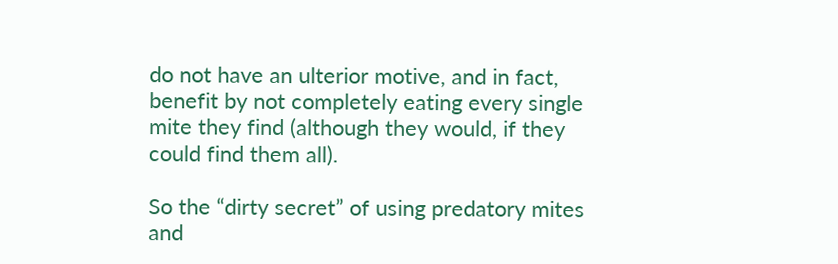do not have an ulterior motive, and in fact, benefit by not completely eating every single mite they find (although they would, if they could find them all).

So the “dirty secret” of using predatory mites and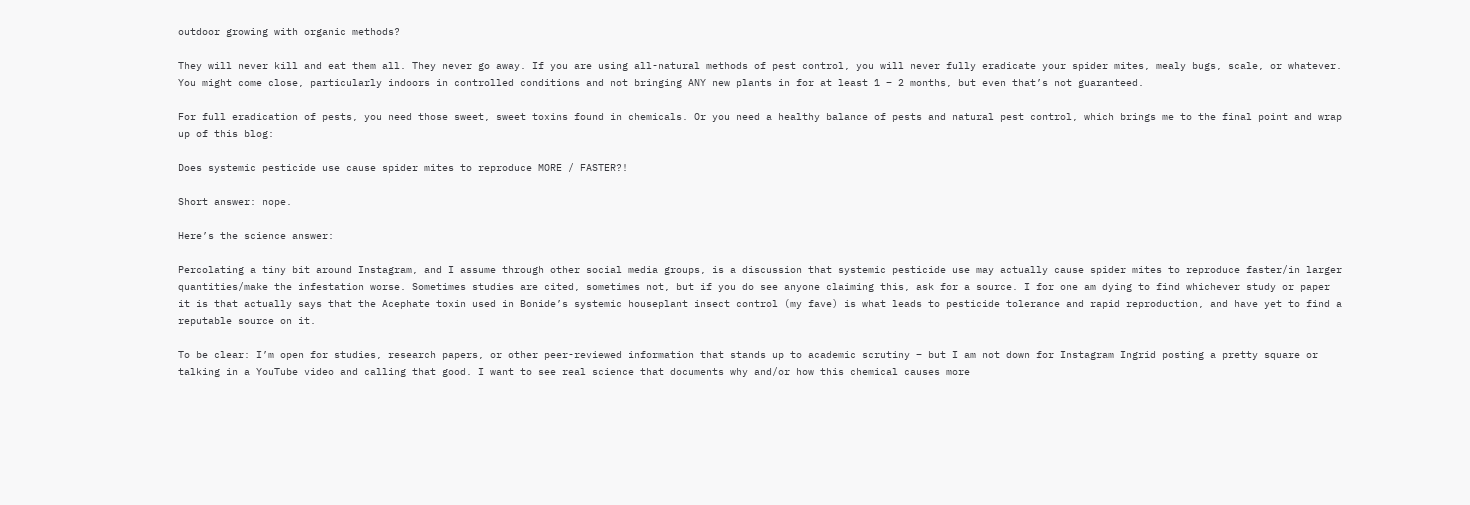outdoor growing with organic methods?

They will never kill and eat them all. They never go away. If you are using all-natural methods of pest control, you will never fully eradicate your spider mites, mealy bugs, scale, or whatever. You might come close, particularly indoors in controlled conditions and not bringing ANY new plants in for at least 1 – 2 months, but even that’s not guaranteed.

For full eradication of pests, you need those sweet, sweet toxins found in chemicals. Or you need a healthy balance of pests and natural pest control, which brings me to the final point and wrap up of this blog:

Does systemic pesticide use cause spider mites to reproduce MORE / FASTER?!

Short answer: nope.

Here’s the science answer:

Percolating a tiny bit around Instagram, and I assume through other social media groups, is a discussion that systemic pesticide use may actually cause spider mites to reproduce faster/in larger quantities/make the infestation worse. Sometimes studies are cited, sometimes not, but if you do see anyone claiming this, ask for a source. I for one am dying to find whichever study or paper it is that actually says that the Acephate toxin used in Bonide’s systemic houseplant insect control (my fave) is what leads to pesticide tolerance and rapid reproduction, and have yet to find a reputable source on it.

To be clear: I’m open for studies, research papers, or other peer-reviewed information that stands up to academic scrutiny – but I am not down for Instagram Ingrid posting a pretty square or talking in a YouTube video and calling that good. I want to see real science that documents why and/or how this chemical causes more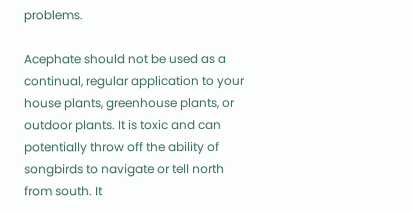problems.

Acephate should not be used as a continual, regular application to your house plants, greenhouse plants, or outdoor plants. It is toxic and can potentially throw off the ability of songbirds to navigate or tell north from south. It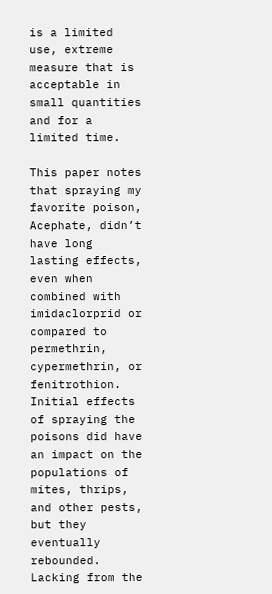is a limited use, extreme measure that is acceptable in small quantities and for a limited time.

This paper notes that spraying my favorite poison, Acephate, didn’t have long lasting effects, even when combined with imidaclorprid or compared to permethrin, cypermethrin, or fenitrothion. Initial effects of spraying the poisons did have an impact on the populations of mites, thrips, and other pests, but they eventually rebounded. Lacking from the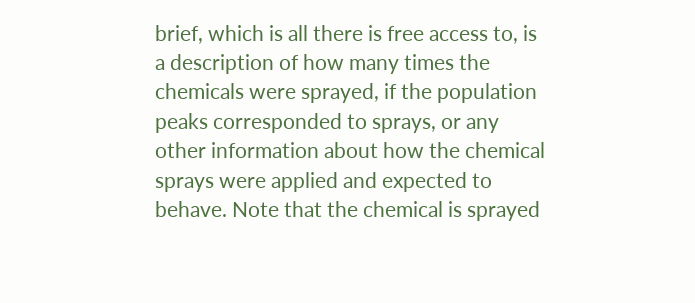brief, which is all there is free access to, is a description of how many times the chemicals were sprayed, if the population peaks corresponded to sprays, or any other information about how the chemical sprays were applied and expected to behave. Note that the chemical is sprayed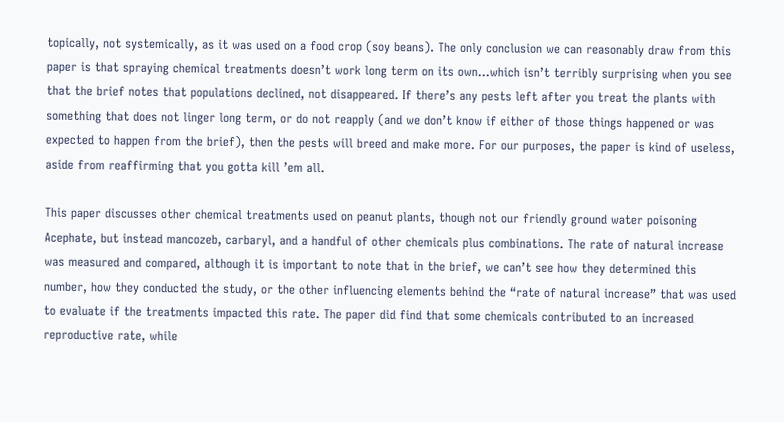topically, not systemically, as it was used on a food crop (soy beans). The only conclusion we can reasonably draw from this paper is that spraying chemical treatments doesn’t work long term on its own…which isn’t terribly surprising when you see that the brief notes that populations declined, not disappeared. If there’s any pests left after you treat the plants with something that does not linger long term, or do not reapply (and we don’t know if either of those things happened or was expected to happen from the brief), then the pests will breed and make more. For our purposes, the paper is kind of useless, aside from reaffirming that you gotta kill ’em all.

This paper discusses other chemical treatments used on peanut plants, though not our friendly ground water poisoning Acephate, but instead mancozeb, carbaryl, and a handful of other chemicals plus combinations. The rate of natural increase was measured and compared, although it is important to note that in the brief, we can’t see how they determined this number, how they conducted the study, or the other influencing elements behind the “rate of natural increase” that was used to evaluate if the treatments impacted this rate. The paper did find that some chemicals contributed to an increased reproductive rate, while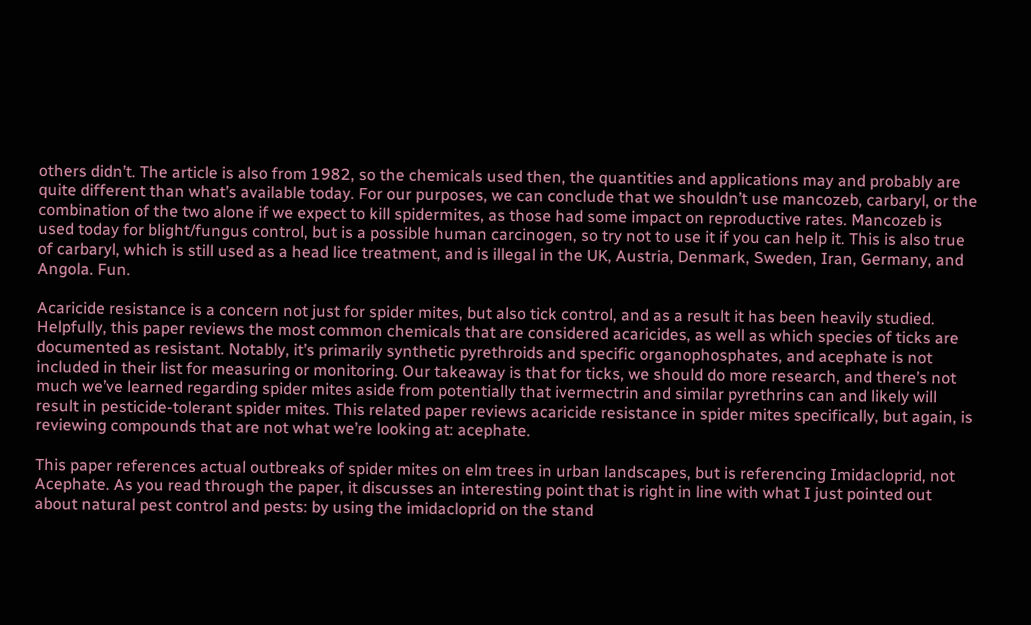others didn’t. The article is also from 1982, so the chemicals used then, the quantities and applications may and probably are quite different than what’s available today. For our purposes, we can conclude that we shouldn’t use mancozeb, carbaryl, or the combination of the two alone if we expect to kill spidermites, as those had some impact on reproductive rates. Mancozeb is used today for blight/fungus control, but is a possible human carcinogen, so try not to use it if you can help it. This is also true of carbaryl, which is still used as a head lice treatment, and is illegal in the UK, Austria, Denmark, Sweden, Iran, Germany, and Angola. Fun.

Acaricide resistance is a concern not just for spider mites, but also tick control, and as a result it has been heavily studied. Helpfully, this paper reviews the most common chemicals that are considered acaricides, as well as which species of ticks are documented as resistant. Notably, it’s primarily synthetic pyrethroids and specific organophosphates, and acephate is not included in their list for measuring or monitoring. Our takeaway is that for ticks, we should do more research, and there’s not much we’ve learned regarding spider mites aside from potentially that ivermectrin and similar pyrethrins can and likely will result in pesticide-tolerant spider mites. This related paper reviews acaricide resistance in spider mites specifically, but again, is reviewing compounds that are not what we’re looking at: acephate.

This paper references actual outbreaks of spider mites on elm trees in urban landscapes, but is referencing Imidacloprid, not Acephate. As you read through the paper, it discusses an interesting point that is right in line with what I just pointed out about natural pest control and pests: by using the imidacloprid on the stand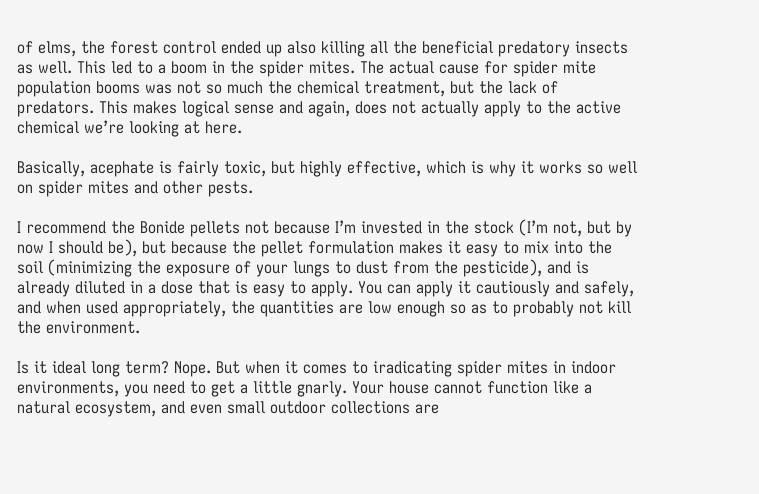of elms, the forest control ended up also killing all the beneficial predatory insects as well. This led to a boom in the spider mites. The actual cause for spider mite population booms was not so much the chemical treatment, but the lack of predators. This makes logical sense and again, does not actually apply to the active chemical we’re looking at here.

Basically, acephate is fairly toxic, but highly effective, which is why it works so well on spider mites and other pests.

I recommend the Bonide pellets not because I’m invested in the stock (I’m not, but by now I should be), but because the pellet formulation makes it easy to mix into the soil (minimizing the exposure of your lungs to dust from the pesticide), and is already diluted in a dose that is easy to apply. You can apply it cautiously and safely, and when used appropriately, the quantities are low enough so as to probably not kill the environment.

Is it ideal long term? Nope. But when it comes to iradicating spider mites in indoor environments, you need to get a little gnarly. Your house cannot function like a natural ecosystem, and even small outdoor collections are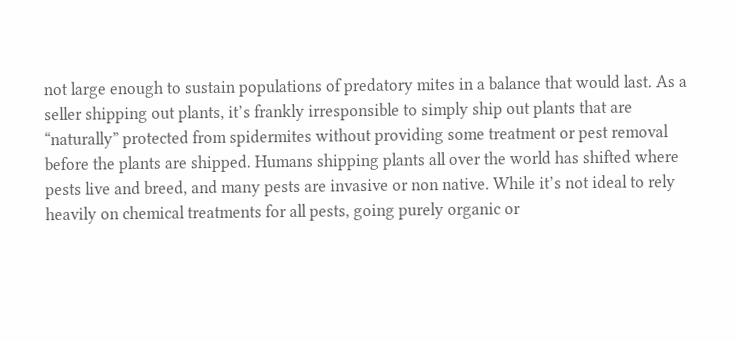not large enough to sustain populations of predatory mites in a balance that would last. As a seller shipping out plants, it’s frankly irresponsible to simply ship out plants that are “naturally” protected from spidermites without providing some treatment or pest removal before the plants are shipped. Humans shipping plants all over the world has shifted where pests live and breed, and many pests are invasive or non native. While it’s not ideal to rely heavily on chemical treatments for all pests, going purely organic or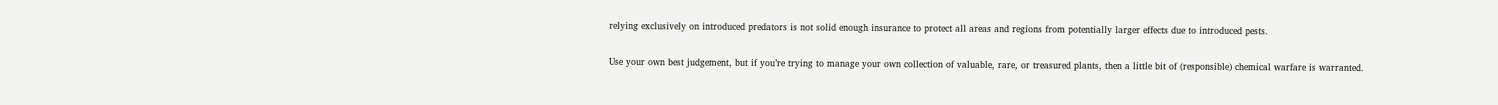relying exclusively on introduced predators is not solid enough insurance to protect all areas and regions from potentially larger effects due to introduced pests.

Use your own best judgement, but if you’re trying to manage your own collection of valuable, rare, or treasured plants, then a little bit of (responsible) chemical warfare is warranted.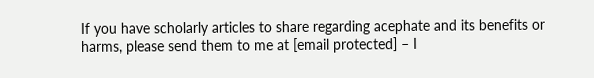If you have scholarly articles to share regarding acephate and its benefits or harms, please send them to me at [email protected] – I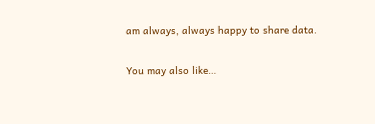am always, always happy to share data.

You may also like…